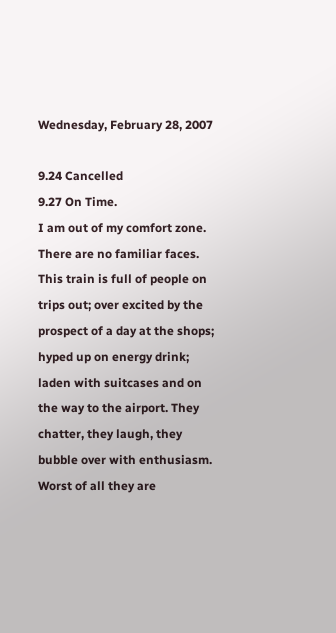Wednesday, February 28, 2007

9.24 Cancelled
9.27 On Time.
I am out of my comfort zone.
There are no familiar faces.
This train is full of people on trips out; over excited by the prospect of a day at the shops; hyped up on energy drink; laden with suitcases and on the way to the airport. They chatter, they laugh, they bubble over with enthusiasm. Worst of all they are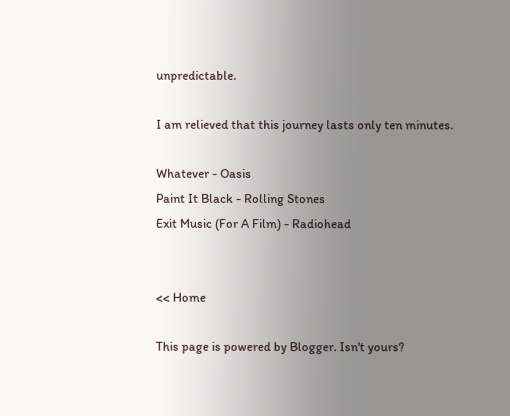unpredictable.

I am relieved that this journey lasts only ten minutes.

Whatever - Oasis
Paint It Black - Rolling Stones
Exit Music (For A Film) - Radiohead


<< Home

This page is powered by Blogger. Isn't yours?